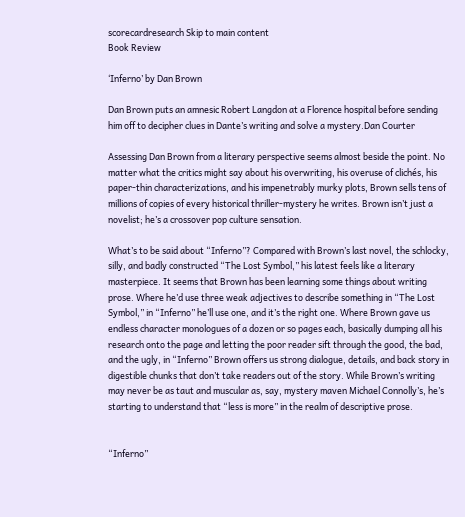scorecardresearch Skip to main content
Book Review

‘Inferno’ by Dan Brown

Dan Brown puts an amnesic Robert Langdon at a Florence hospital before sending him off to decipher clues in Dante’s writing and solve a mystery.Dan Courter

Assessing Dan Brown from a literary perspective seems almost beside the point. No matter what the critics might say about his overwriting, his overuse of clichés, his paper-thin characterizations, and his impenetrably murky plots, Brown sells tens of millions of copies of every historical thriller-mystery he writes. Brown isn’t just a novelist; he’s a crossover pop culture sensation.

What’s to be said about “Inferno”? Compared with Brown’s last novel, the schlocky, silly, and badly constructed “The Lost Symbol,” his latest feels like a literary masterpiece. It seems that Brown has been learning some things about writing prose. Where he’d use three weak adjectives to describe something in “The Lost Symbol,” in “Inferno” he’ll use one, and it’s the right one. Where Brown gave us endless character monologues of a dozen or so pages each, basically dumping all his research onto the page and letting the poor reader sift through the good, the bad, and the ugly, in “Inferno” Brown offers us strong dialogue, details, and back story in digestible chunks that don’t take readers out of the story. While Brown’s writing may never be as taut and muscular as, say, mystery maven Michael Connolly’s, he’s starting to understand that “less is more” in the realm of descriptive prose.


“Inferno”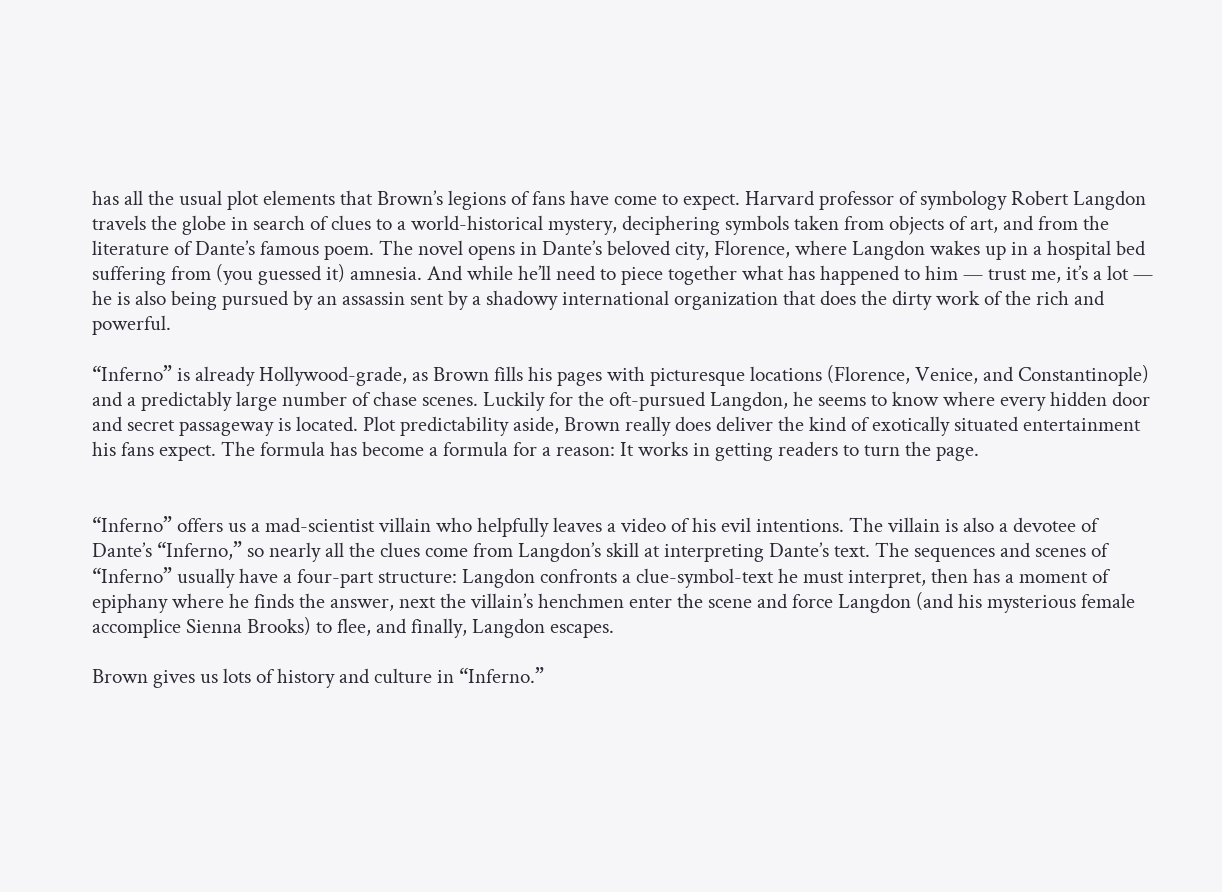has all the usual plot elements that Brown’s legions of fans have come to expect. Harvard professor of symbology Robert Langdon travels the globe in search of clues to a world-historical mystery, deciphering symbols taken from objects of art, and from the literature of Dante’s famous poem. The novel opens in Dante’s beloved city, Florence, where Langdon wakes up in a hospital bed suffering from (you guessed it) amnesia. And while he’ll need to piece together what has happened to him — trust me, it’s a lot — he is also being pursued by an assassin sent by a shadowy international organization that does the dirty work of the rich and powerful.

“Inferno” is already Hollywood-grade, as Brown fills his pages with picturesque locations (Florence, Venice, and Constantinople) and a predictably large number of chase scenes. Luckily for the oft-pursued Langdon, he seems to know where every hidden door and secret passageway is located. Plot predictability aside, Brown really does deliver the kind of exotically situated entertainment his fans expect. The formula has become a formula for a reason: It works in getting readers to turn the page.


“Inferno” offers us a mad-scientist villain who helpfully leaves a video of his evil intentions. The villain is also a devotee of Dante’s “Inferno,” so nearly all the clues come from Langdon’s skill at interpreting Dante’s text. The sequences and scenes of “Inferno” usually have a four-part structure: Langdon confronts a clue-symbol-text he must interpret, then has a moment of epiphany where he finds the answer, next the villain’s henchmen enter the scene and force Langdon (and his mysterious female accomplice Sienna Brooks) to flee, and finally, Langdon escapes.

Brown gives us lots of history and culture in “Inferno.”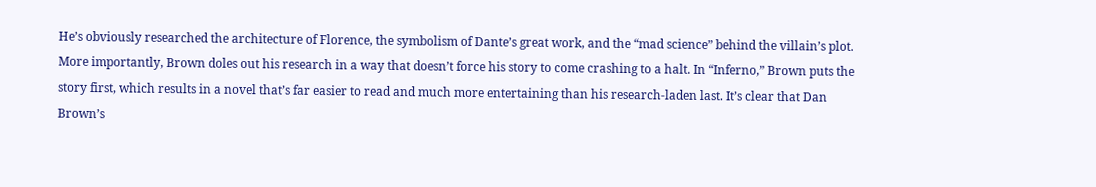He’s obviously researched the architecture of Florence, the symbolism of Dante’s great work, and the “mad science” behind the villain’s plot. More importantly, Brown doles out his research in a way that doesn’t force his story to come crashing to a halt. In “Inferno,” Brown puts the story first, which results in a novel that’s far easier to read and much more entertaining than his research-laden last. It’s clear that Dan Brown’s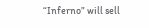“Inferno” will sell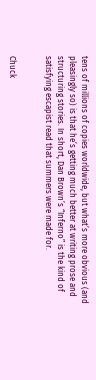tens of millions of copies worldwide, but what’s more obvious (and pleasingly so) is that he’s getting much better at writing prose and structuring stories. In short, Dan Brown’s “Inferno” is the kind of satisfying escapist read that summers were made for.


Chuck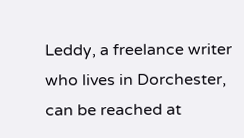Leddy, a freelance writer who lives in Dorchester, can be reached at